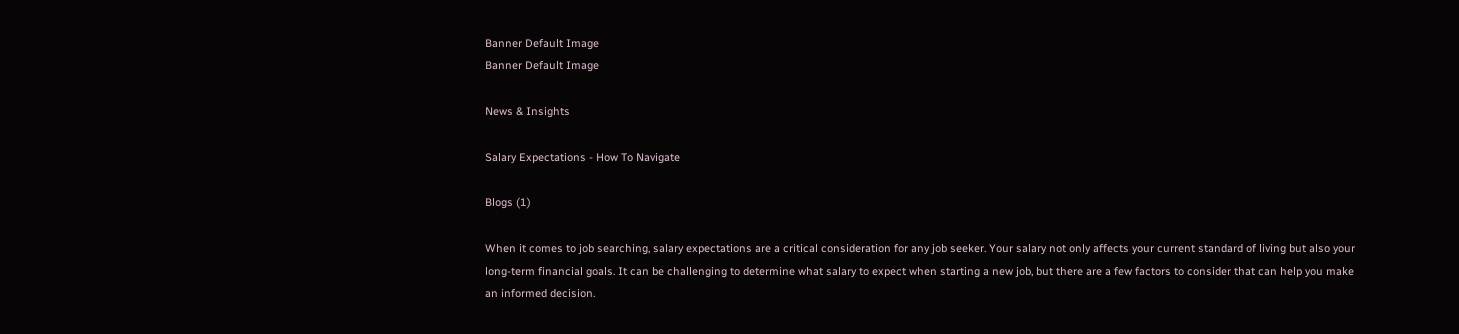Banner Default Image
Banner Default Image

News & Insights

Salary Expectations - How To Navigate

Blogs (1)

When it comes to job searching, salary expectations are a critical consideration for any job seeker. Your salary not only affects your current standard of living but also your long-term financial goals. It can be challenging to determine what salary to expect when starting a new job, but there are a few factors to consider that can help you make an informed decision.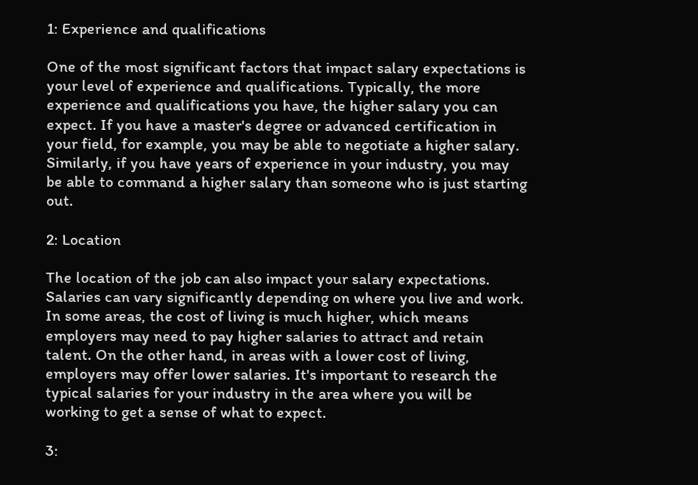1: Experience and qualifications

One of the most significant factors that impact salary expectations is your level of experience and qualifications. Typically, the more experience and qualifications you have, the higher salary you can expect. If you have a master's degree or advanced certification in your field, for example, you may be able to negotiate a higher salary. Similarly, if you have years of experience in your industry, you may be able to command a higher salary than someone who is just starting out.

2: Location

The location of the job can also impact your salary expectations. Salaries can vary significantly depending on where you live and work. In some areas, the cost of living is much higher, which means employers may need to pay higher salaries to attract and retain talent. On the other hand, in areas with a lower cost of living, employers may offer lower salaries. It's important to research the typical salaries for your industry in the area where you will be working to get a sense of what to expect.

3: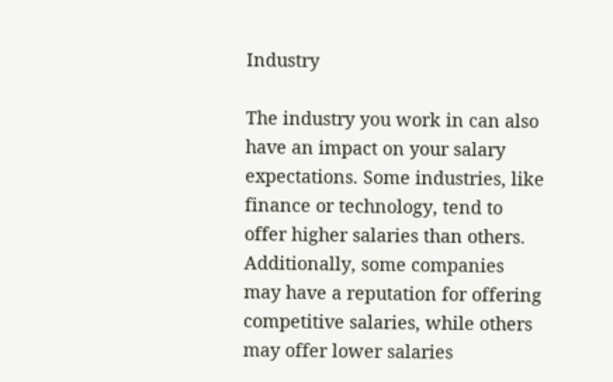Industry

The industry you work in can also have an impact on your salary expectations. Some industries, like finance or technology, tend to offer higher salaries than others. Additionally, some companies may have a reputation for offering competitive salaries, while others may offer lower salaries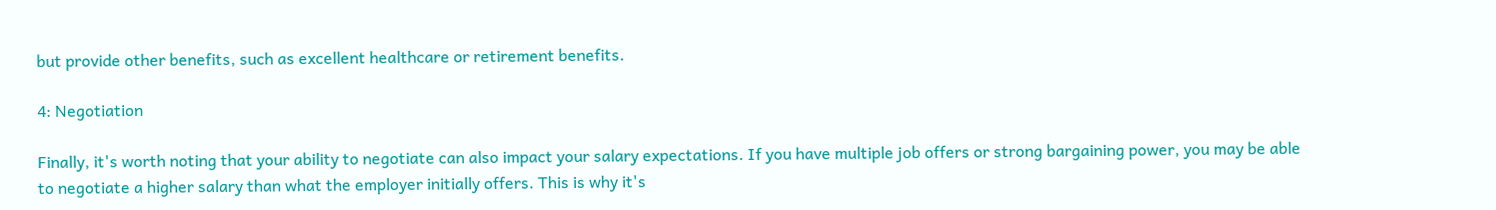but provide other benefits, such as excellent healthcare or retirement benefits.

4: Negotiation

Finally, it's worth noting that your ability to negotiate can also impact your salary expectations. If you have multiple job offers or strong bargaining power, you may be able to negotiate a higher salary than what the employer initially offers. This is why it's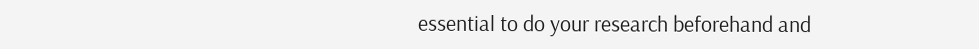essential to do your research beforehand and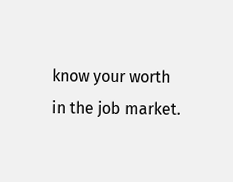know your worth in the job market.